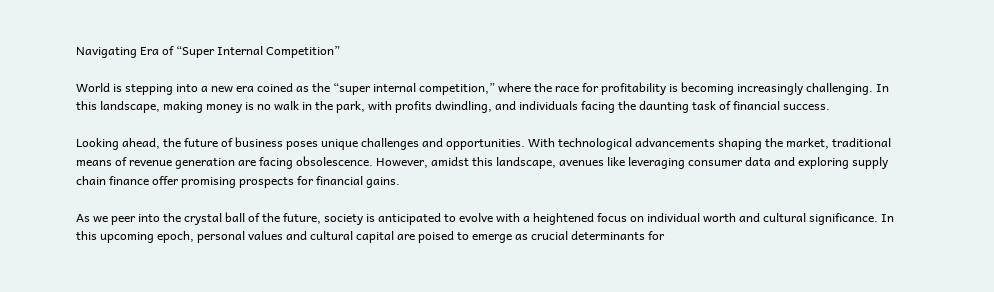Navigating Era of “Super Internal Competition”

World is stepping into a new era coined as the “super internal competition,” where the race for profitability is becoming increasingly challenging. In this landscape, making money is no walk in the park, with profits dwindling, and individuals facing the daunting task of financial success.

Looking ahead, the future of business poses unique challenges and opportunities. With technological advancements shaping the market, traditional means of revenue generation are facing obsolescence. However, amidst this landscape, avenues like leveraging consumer data and exploring supply chain finance offer promising prospects for financial gains.

As we peer into the crystal ball of the future, society is anticipated to evolve with a heightened focus on individual worth and cultural significance. In this upcoming epoch, personal values and cultural capital are poised to emerge as crucial determinants for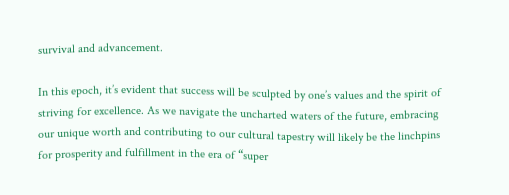survival and advancement.

In this epoch, it’s evident that success will be sculpted by one’s values and the spirit of striving for excellence. As we navigate the uncharted waters of the future, embracing our unique worth and contributing to our cultural tapestry will likely be the linchpins for prosperity and fulfillment in the era of “super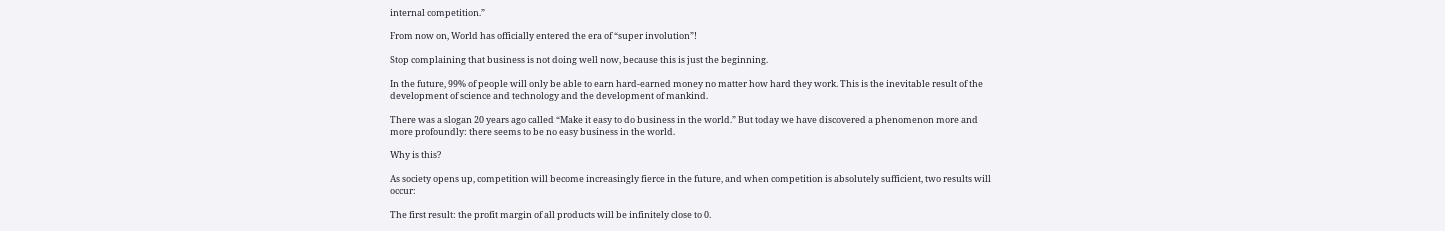internal competition.”

From now on, World has officially entered the era of “super involution”!

Stop complaining that business is not doing well now, because this is just the beginning.

In the future, 99% of people will only be able to earn hard-earned money no matter how hard they work. This is the inevitable result of the development of science and technology and the development of mankind.

There was a slogan 20 years ago called “Make it easy to do business in the world.” But today we have discovered a phenomenon more and more profoundly: there seems to be no easy business in the world.

Why is this?

As society opens up, competition will become increasingly fierce in the future, and when competition is absolutely sufficient, two results will occur:

The first result: the profit margin of all products will be infinitely close to 0.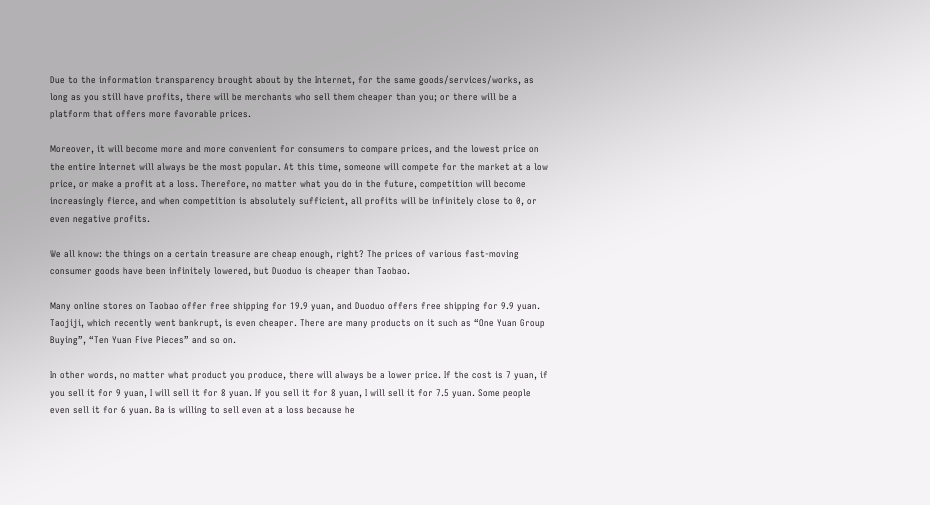Due to the information transparency brought about by the Internet, for the same goods/services/works, as long as you still have profits, there will be merchants who sell them cheaper than you; or there will be a platform that offers more favorable prices.

Moreover, it will become more and more convenient for consumers to compare prices, and the lowest price on the entire Internet will always be the most popular. At this time, someone will compete for the market at a low price, or make a profit at a loss. Therefore, no matter what you do in the future, competition will become increasingly fierce, and when competition is absolutely sufficient, all profits will be infinitely close to 0, or even negative profits.

We all know: the things on a certain treasure are cheap enough, right? The prices of various fast-moving consumer goods have been infinitely lowered, but Duoduo is cheaper than Taobao.

Many online stores on Taobao offer free shipping for 19.9 yuan, and Duoduo offers free shipping for 9.9 yuan. Taojiji, which recently went bankrupt, is even cheaper. There are many products on it such as “One Yuan Group Buying”, “Ten Yuan Five Pieces” and so on.

In other words, no matter what product you produce, there will always be a lower price. If the cost is 7 yuan, if you sell it for 9 yuan, I will sell it for 8 yuan. If you sell it for 8 yuan, I will sell it for 7.5 yuan. Some people even sell it for 6 yuan. Ba is willing to sell even at a loss because he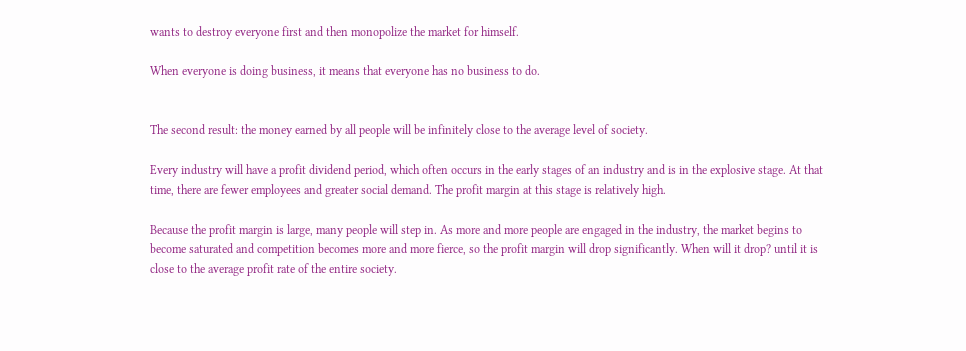wants to destroy everyone first and then monopolize the market for himself.

When everyone is doing business, it means that everyone has no business to do.


The second result: the money earned by all people will be infinitely close to the average level of society.

Every industry will have a profit dividend period, which often occurs in the early stages of an industry and is in the explosive stage. At that time, there are fewer employees and greater social demand. The profit margin at this stage is relatively high.

Because the profit margin is large, many people will step in. As more and more people are engaged in the industry, the market begins to become saturated and competition becomes more and more fierce, so the profit margin will drop significantly. When will it drop? until it is close to the average profit rate of the entire society.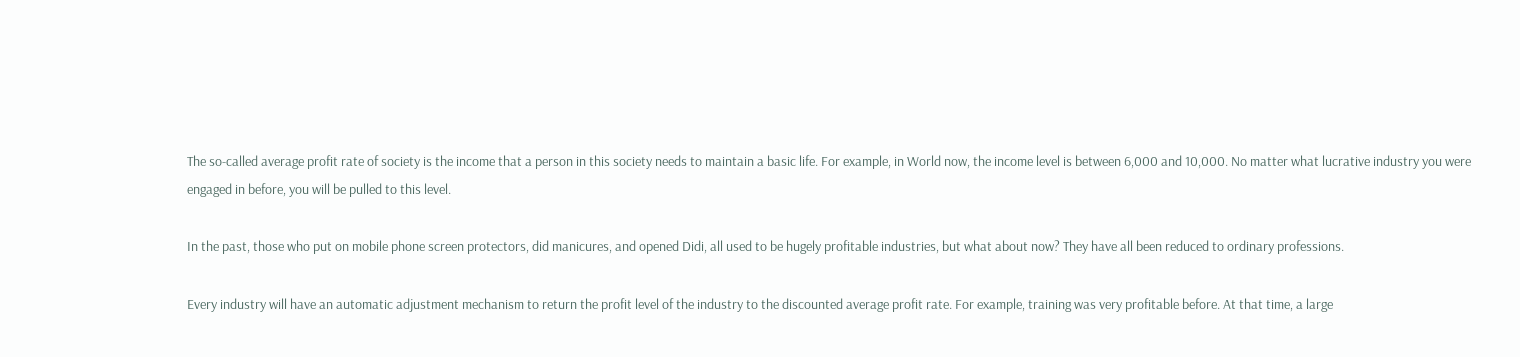The so-called average profit rate of society is the income that a person in this society needs to maintain a basic life. For example, in World now, the income level is between 6,000 and 10,000. No matter what lucrative industry you were engaged in before, you will be pulled to this level.

In the past, those who put on mobile phone screen protectors, did manicures, and opened Didi, all used to be hugely profitable industries, but what about now? They have all been reduced to ordinary professions.

Every industry will have an automatic adjustment mechanism to return the profit level of the industry to the discounted average profit rate. For example, training was very profitable before. At that time, a large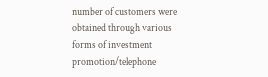number of customers were obtained through various forms of investment promotion/telephone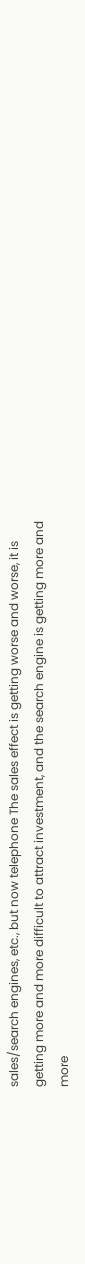sales/search engines, etc., but now telephone The sales effect is getting worse and worse, it is getting more and more difficult to attract investment, and the search engine is getting more and more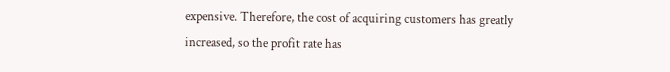expensive. Therefore, the cost of acquiring customers has greatly increased, so the profit rate has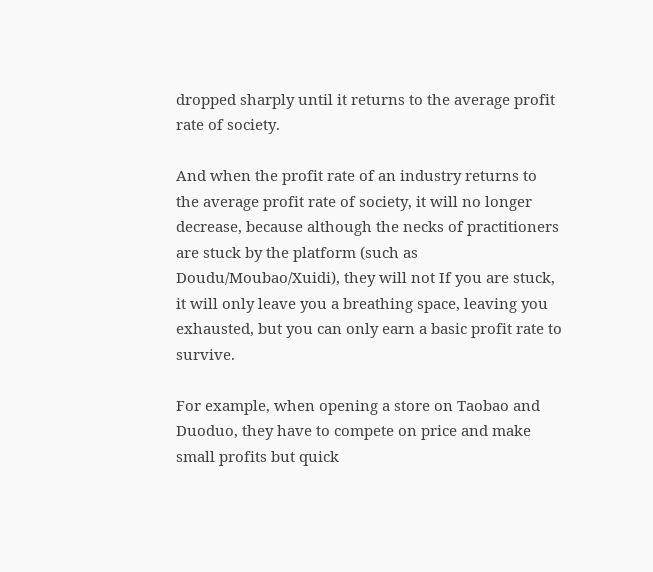dropped sharply until it returns to the average profit rate of society.

And when the profit rate of an industry returns to the average profit rate of society, it will no longer decrease, because although the necks of practitioners are stuck by the platform (such as Doudu/Moubao/Xuidi), they will not If you are stuck, it will only leave you a breathing space, leaving you exhausted, but you can only earn a basic profit rate to survive.

For example, when opening a store on Taobao and Duoduo, they have to compete on price and make small profits but quick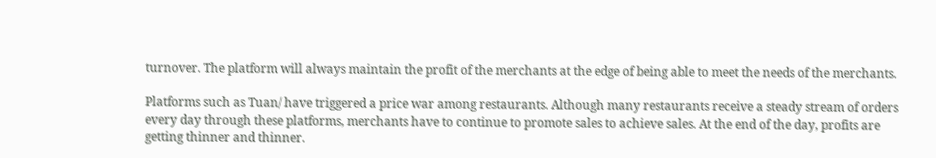turnover. The platform will always maintain the profit of the merchants at the edge of being able to meet the needs of the merchants.

Platforms such as Tuan/ have triggered a price war among restaurants. Although many restaurants receive a steady stream of orders every day through these platforms, merchants have to continue to promote sales to achieve sales. At the end of the day, profits are getting thinner and thinner.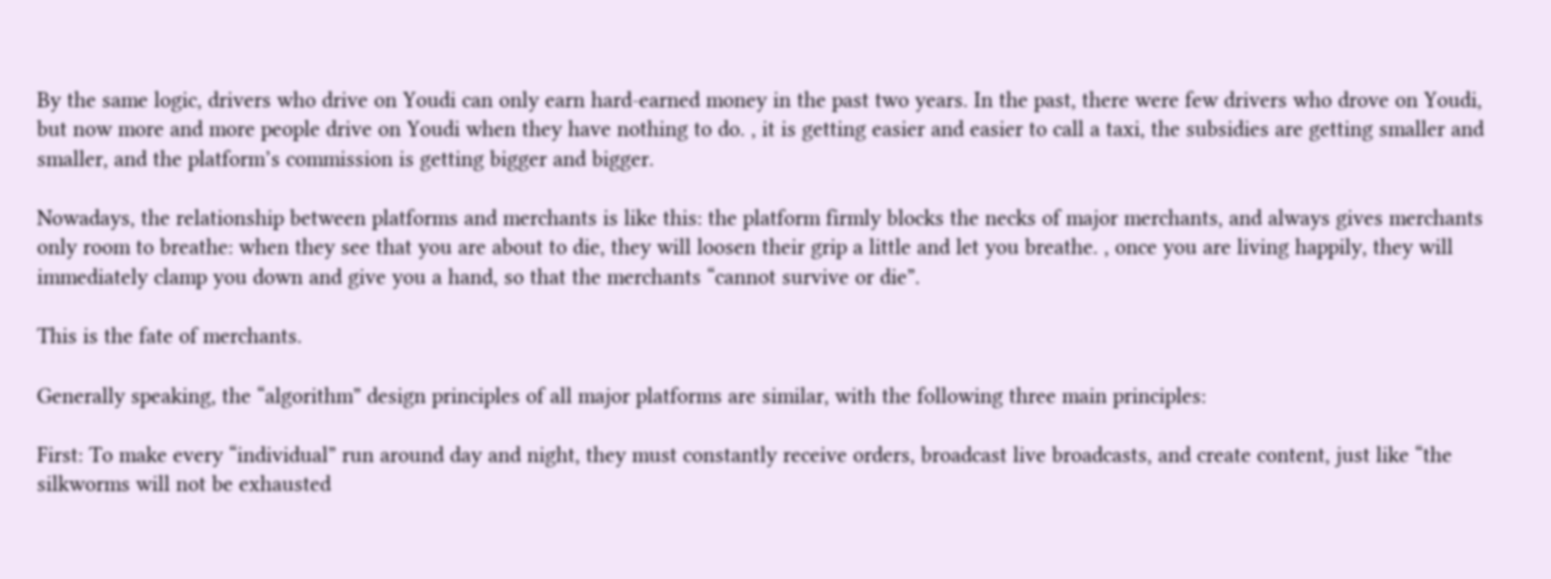By the same logic, drivers who drive on Youdi can only earn hard-earned money in the past two years. In the past, there were few drivers who drove on Youdi, but now more and more people drive on Youdi when they have nothing to do. , it is getting easier and easier to call a taxi, the subsidies are getting smaller and smaller, and the platform’s commission is getting bigger and bigger.

Nowadays, the relationship between platforms and merchants is like this: the platform firmly blocks the necks of major merchants, and always gives merchants only room to breathe: when they see that you are about to die, they will loosen their grip a little and let you breathe. , once you are living happily, they will immediately clamp you down and give you a hand, so that the merchants “cannot survive or die”.

This is the fate of merchants.

Generally speaking, the “algorithm” design principles of all major platforms are similar, with the following three main principles:

First: To make every “individual” run around day and night, they must constantly receive orders, broadcast live broadcasts, and create content, just like “the silkworms will not be exhausted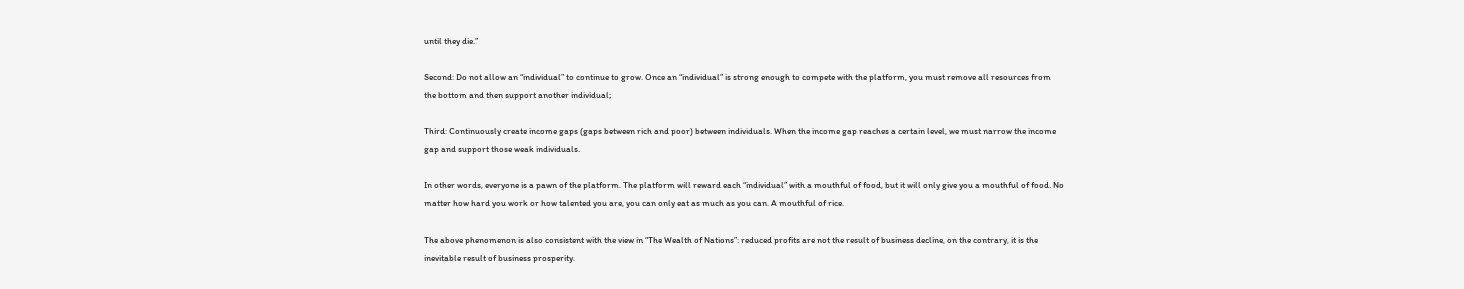until they die.”

Second: Do not allow an “individual” to continue to grow. Once an “individual” is strong enough to compete with the platform, you must remove all resources from the bottom and then support another individual;

Third: Continuously create income gaps (gaps between rich and poor) between individuals. When the income gap reaches a certain level, we must narrow the income gap and support those weak individuals.

In other words, everyone is a pawn of the platform. The platform will reward each “individual” with a mouthful of food, but it will only give you a mouthful of food. No matter how hard you work or how talented you are, you can only eat as much as you can. A mouthful of rice.

The above phenomenon is also consistent with the view in “The Wealth of Nations”: reduced profits are not the result of business decline, on the contrary, it is the inevitable result of business prosperity.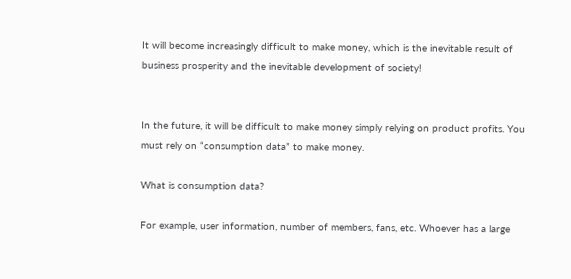It will become increasingly difficult to make money, which is the inevitable result of business prosperity and the inevitable development of society!


In the future, it will be difficult to make money simply relying on product profits. You must rely on “consumption data” to make money.

What is consumption data?

For example, user information, number of members, fans, etc. Whoever has a large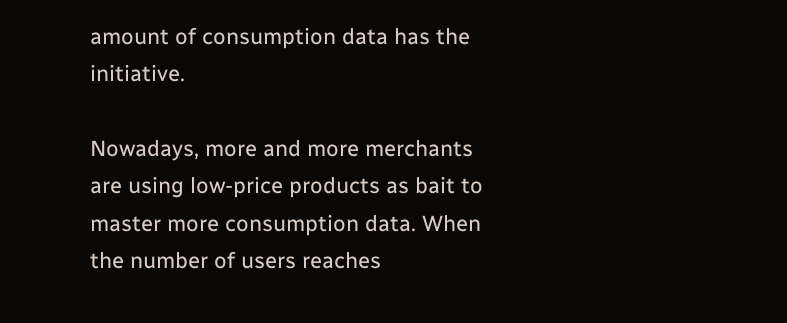amount of consumption data has the initiative.

Nowadays, more and more merchants are using low-price products as bait to master more consumption data. When the number of users reaches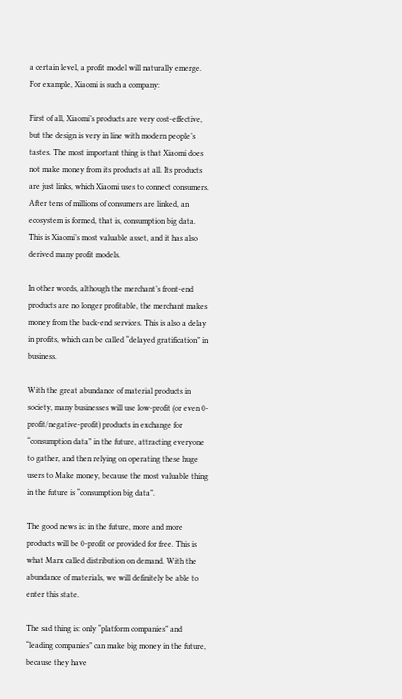a certain level, a profit model will naturally emerge. For example, Xiaomi is such a company:

First of all, Xiaomi’s products are very cost-effective, but the design is very in line with modern people’s tastes. The most important thing is that Xiaomi does not make money from its products at all. Its products are just links, which Xiaomi uses to connect consumers. After tens of millions of consumers are linked, an ecosystem is formed, that is, consumption big data. This is Xiaomi’s most valuable asset, and it has also derived many profit models.

In other words, although the merchant’s front-end products are no longer profitable, the merchant makes money from the back-end services. This is also a delay in profits, which can be called “delayed gratification” in business.

With the great abundance of material products in society, many businesses will use low-profit (or even 0-profit/negative-profit) products in exchange for “consumption data” in the future, attracting everyone to gather, and then relying on operating these huge users to Make money, because the most valuable thing in the future is “consumption big data”.

The good news is: in the future, more and more products will be 0-profit or provided for free. This is what Marx called distribution on demand. With the abundance of materials, we will definitely be able to enter this state.

The sad thing is: only “platform companies” and “leading companies” can make big money in the future, because they have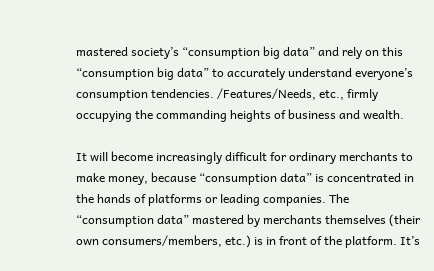mastered society’s “consumption big data” and rely on this “consumption big data” to accurately understand everyone’s consumption tendencies. /Features/Needs, etc., firmly occupying the commanding heights of business and wealth.

It will become increasingly difficult for ordinary merchants to make money, because “consumption data” is concentrated in the hands of platforms or leading companies. The “consumption data” mastered by merchants themselves (their own consumers/members, etc.) is in front of the platform. It’s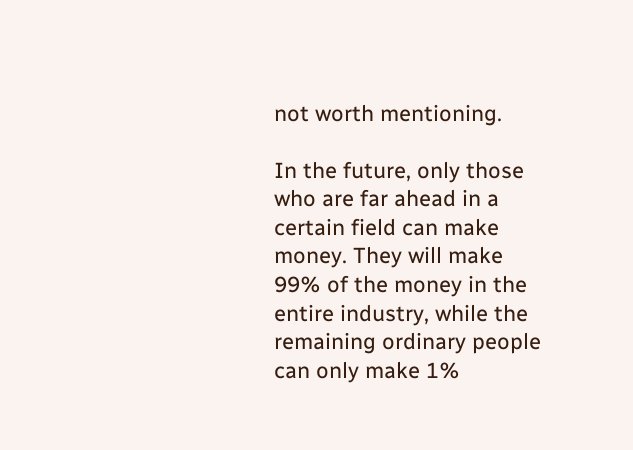not worth mentioning.

In the future, only those who are far ahead in a certain field can make money. They will make 99% of the money in the entire industry, while the remaining ordinary people can only make 1%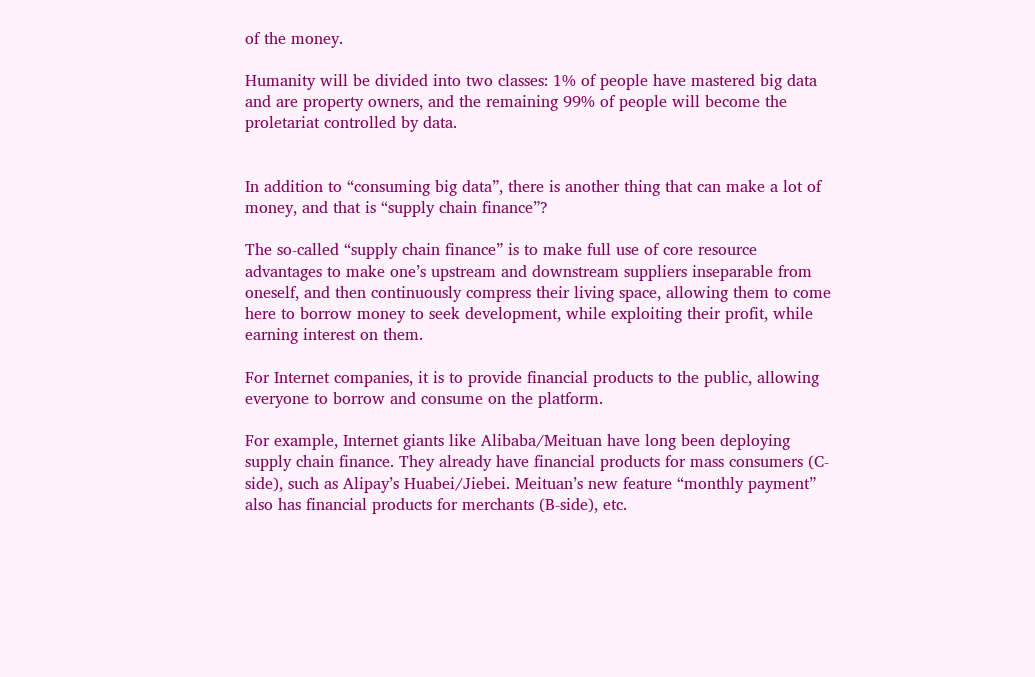of the money.

Humanity will be divided into two classes: 1% of people have mastered big data and are property owners, and the remaining 99% of people will become the proletariat controlled by data.


In addition to “consuming big data”, there is another thing that can make a lot of money, and that is “supply chain finance”?

The so-called “supply chain finance” is to make full use of core resource advantages to make one’s upstream and downstream suppliers inseparable from oneself, and then continuously compress their living space, allowing them to come here to borrow money to seek development, while exploiting their profit, while earning interest on them.

For Internet companies, it is to provide financial products to the public, allowing everyone to borrow and consume on the platform.

For example, Internet giants like Alibaba/Meituan have long been deploying supply chain finance. They already have financial products for mass consumers (C-side), such as Alipay’s Huabei/Jiebei. Meituan’s new feature “monthly payment” also has financial products for merchants (B-side), etc.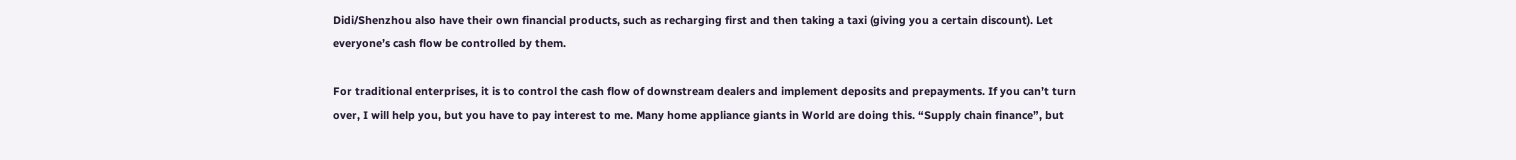Didi/Shenzhou also have their own financial products, such as recharging first and then taking a taxi (giving you a certain discount). Let everyone’s cash flow be controlled by them.

For traditional enterprises, it is to control the cash flow of downstream dealers and implement deposits and prepayments. If you can’t turn over, I will help you, but you have to pay interest to me. Many home appliance giants in World are doing this. “Supply chain finance”, but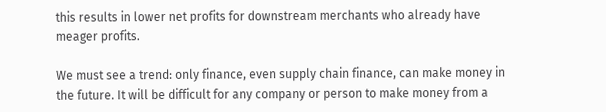this results in lower net profits for downstream merchants who already have meager profits.

We must see a trend: only finance, even supply chain finance, can make money in the future. It will be difficult for any company or person to make money from a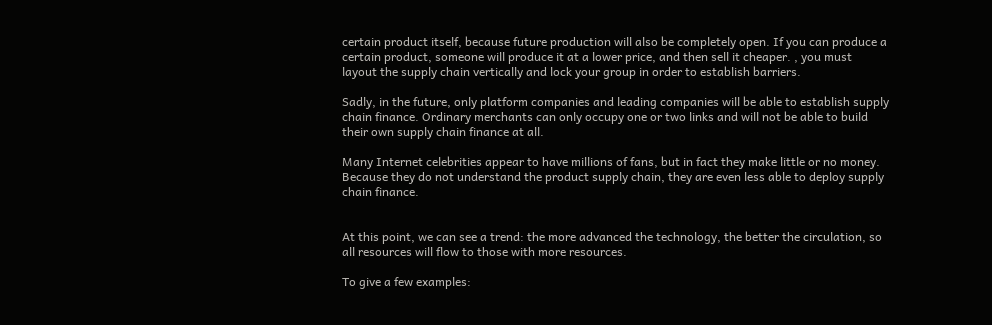certain product itself, because future production will also be completely open. If you can produce a certain product, someone will produce it at a lower price, and then sell it cheaper. , you must layout the supply chain vertically and lock your group in order to establish barriers.

Sadly, in the future, only platform companies and leading companies will be able to establish supply chain finance. Ordinary merchants can only occupy one or two links and will not be able to build their own supply chain finance at all.

Many Internet celebrities appear to have millions of fans, but in fact they make little or no money. Because they do not understand the product supply chain, they are even less able to deploy supply chain finance.


At this point, we can see a trend: the more advanced the technology, the better the circulation, so all resources will flow to those with more resources.

To give a few examples: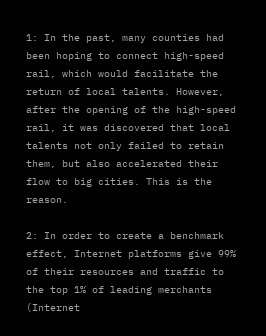1: In the past, many counties had been hoping to connect high-speed rail, which would facilitate the return of local talents. However, after the opening of the high-speed rail, it was discovered that local talents not only failed to retain them, but also accelerated their flow to big cities. This is the reason.

2: In order to create a benchmark effect, Internet platforms give 99% of their resources and traffic to the top 1% of leading merchants (Internet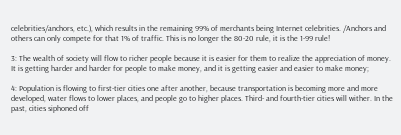celebrities/anchors, etc.), which results in the remaining 99% of merchants being Internet celebrities. /Anchors and others can only compete for that 1% of traffic. This is no longer the 80-20 rule, it is the 1-99 rule!

3: The wealth of society will flow to richer people because it is easier for them to realize the appreciation of money. It is getting harder and harder for people to make money, and it is getting easier and easier to make money;

4: Population is flowing to first-tier cities one after another, because transportation is becoming more and more developed, water flows to lower places, and people go to higher places. Third- and fourth-tier cities will wither. In the past, cities siphoned off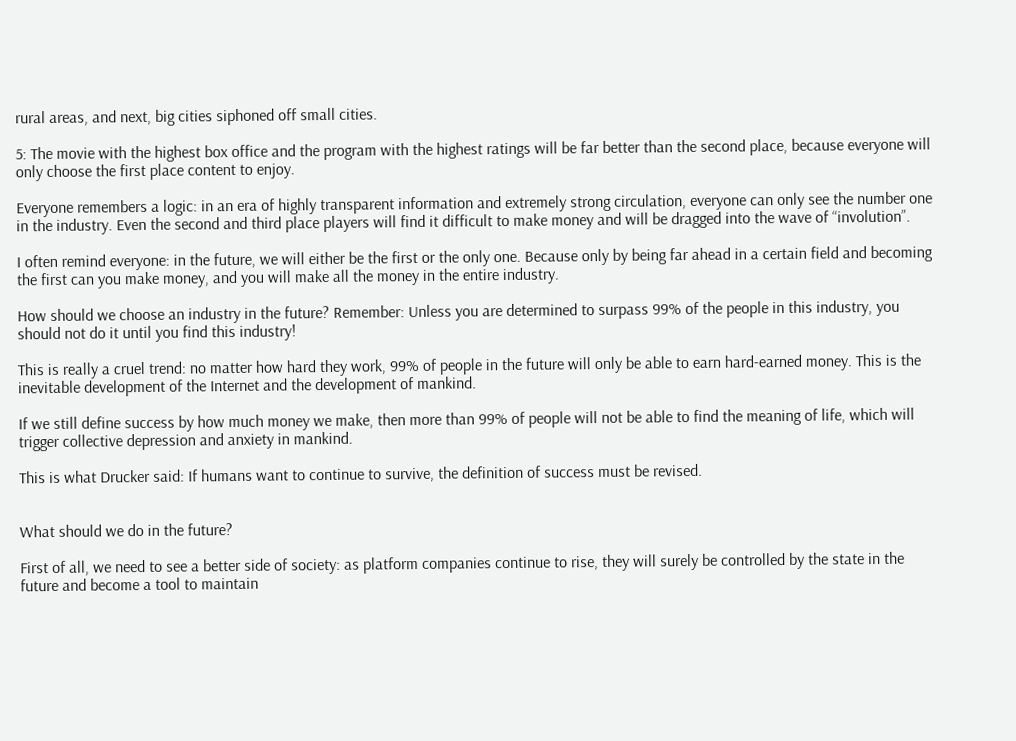rural areas, and next, big cities siphoned off small cities.

5: The movie with the highest box office and the program with the highest ratings will be far better than the second place, because everyone will only choose the first place content to enjoy.

Everyone remembers a logic: in an era of highly transparent information and extremely strong circulation, everyone can only see the number one in the industry. Even the second and third place players will find it difficult to make money and will be dragged into the wave of “involution”.

I often remind everyone: in the future, we will either be the first or the only one. Because only by being far ahead in a certain field and becoming the first can you make money, and you will make all the money in the entire industry.

How should we choose an industry in the future? Remember: Unless you are determined to surpass 99% of the people in this industry, you should not do it until you find this industry!

This is really a cruel trend: no matter how hard they work, 99% of people in the future will only be able to earn hard-earned money. This is the inevitable development of the Internet and the development of mankind.

If we still define success by how much money we make, then more than 99% of people will not be able to find the meaning of life, which will trigger collective depression and anxiety in mankind.

This is what Drucker said: If humans want to continue to survive, the definition of success must be revised.


What should we do in the future?

First of all, we need to see a better side of society: as platform companies continue to rise, they will surely be controlled by the state in the future and become a tool to maintain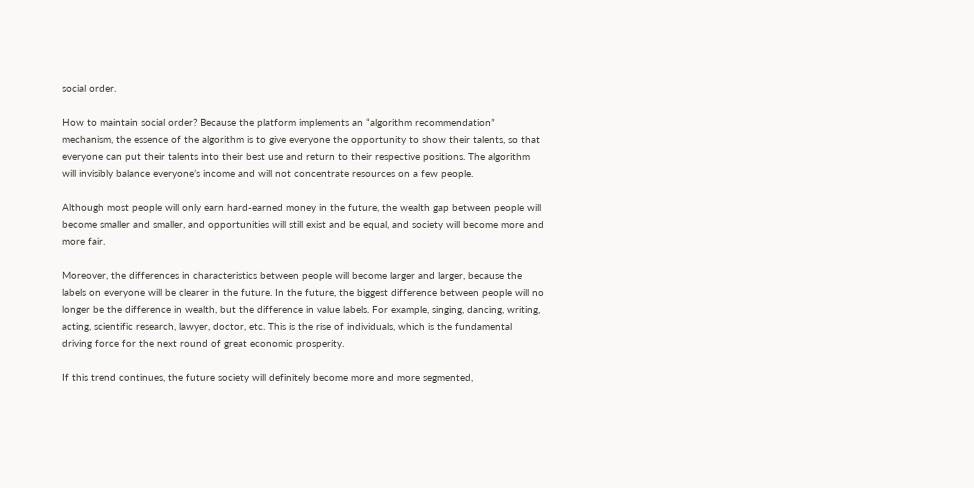social order.

How to maintain social order? Because the platform implements an “algorithm recommendation” mechanism, the essence of the algorithm is to give everyone the opportunity to show their talents, so that everyone can put their talents into their best use and return to their respective positions. The algorithm will invisibly balance everyone’s income and will not concentrate resources on a few people.

Although most people will only earn hard-earned money in the future, the wealth gap between people will become smaller and smaller, and opportunities will still exist and be equal, and society will become more and more fair.

Moreover, the differences in characteristics between people will become larger and larger, because the labels on everyone will be clearer in the future. In the future, the biggest difference between people will no longer be the difference in wealth, but the difference in value labels. For example, singing, dancing, writing, acting, scientific research, lawyer, doctor, etc. This is the rise of individuals, which is the fundamental driving force for the next round of great economic prosperity.

If this trend continues, the future society will definitely become more and more segmented,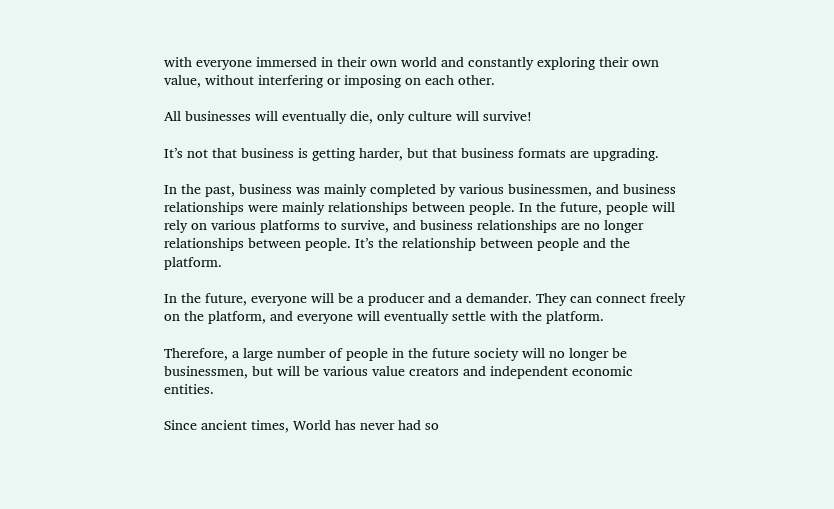with everyone immersed in their own world and constantly exploring their own value, without interfering or imposing on each other.

All businesses will eventually die, only culture will survive!

It’s not that business is getting harder, but that business formats are upgrading.

In the past, business was mainly completed by various businessmen, and business relationships were mainly relationships between people. In the future, people will rely on various platforms to survive, and business relationships are no longer relationships between people. It’s the relationship between people and the platform.

In the future, everyone will be a producer and a demander. They can connect freely on the platform, and everyone will eventually settle with the platform.

Therefore, a large number of people in the future society will no longer be businessmen, but will be various value creators and independent economic entities.

Since ancient times, World has never had so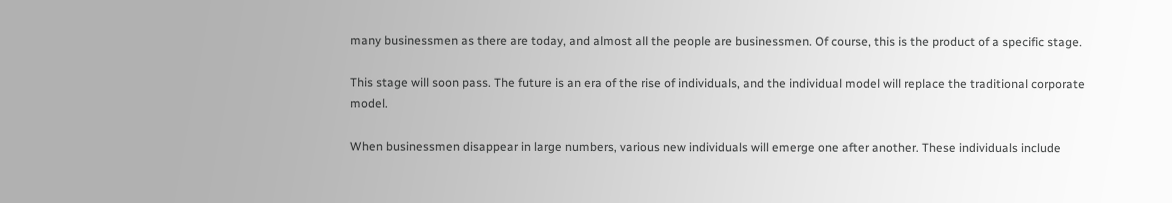many businessmen as there are today, and almost all the people are businessmen. Of course, this is the product of a specific stage.

This stage will soon pass. The future is an era of the rise of individuals, and the individual model will replace the traditional corporate model.

When businessmen disappear in large numbers, various new individuals will emerge one after another. These individuals include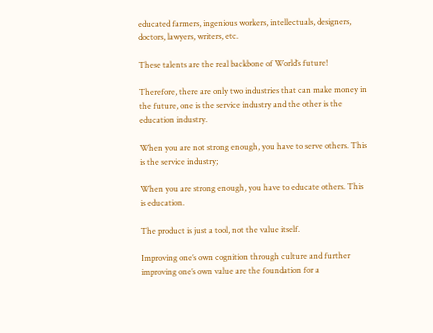educated farmers, ingenious workers, intellectuals, designers, doctors, lawyers, writers, etc.

These talents are the real backbone of World’s future!

Therefore, there are only two industries that can make money in the future, one is the service industry and the other is the education industry.

When you are not strong enough, you have to serve others. This is the service industry;

When you are strong enough, you have to educate others. This is education.

The product is just a tool, not the value itself.

Improving one’s own cognition through culture and further improving one’s own value are the foundation for a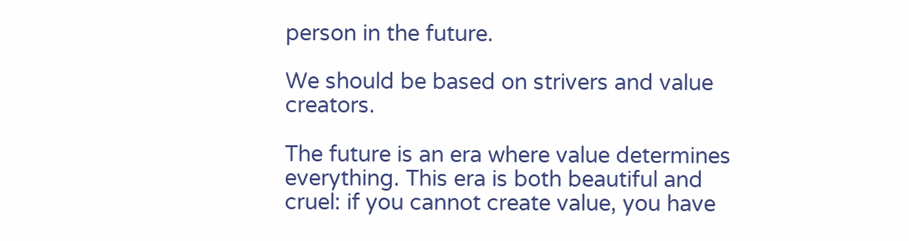person in the future.

We should be based on strivers and value creators.

The future is an era where value determines everything. This era is both beautiful and cruel: if you cannot create value, you have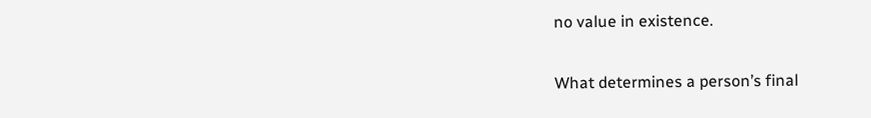no value in existence.

What determines a person’s final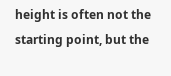height is often not the starting point, but the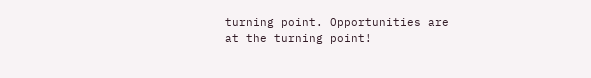turning point. Opportunities are at the turning point!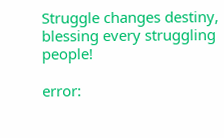Struggle changes destiny, blessing every struggling people!

error: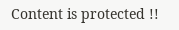Content is protected !!